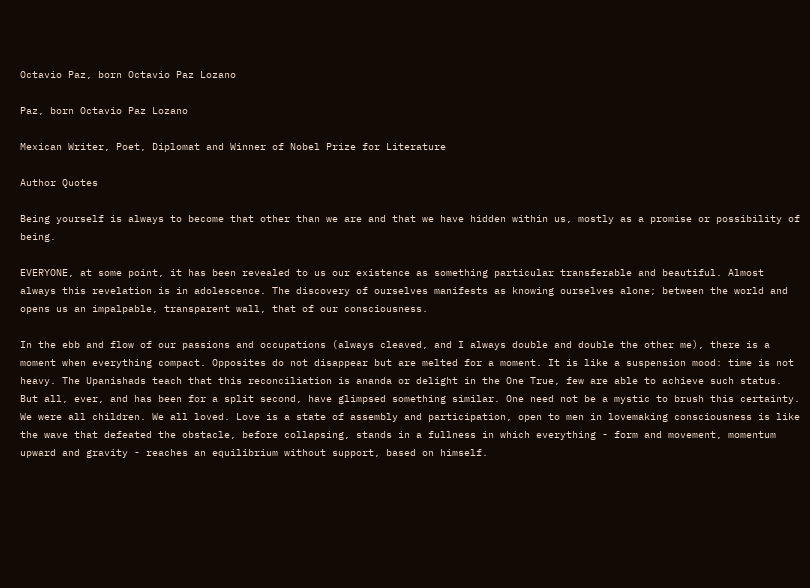Octavio Paz, born Octavio Paz Lozano

Paz, born Octavio Paz Lozano

Mexican Writer, Poet, Diplomat and Winner of Nobel Prize for Literature

Author Quotes

Being yourself is always to become that other than we are and that we have hidden within us, mostly as a promise or possibility of being.

EVERYONE, at some point, it has been revealed to us our existence as something particular transferable and beautiful. Almost always this revelation is in adolescence. The discovery of ourselves manifests as knowing ourselves alone; between the world and opens us an impalpable, transparent wall, that of our consciousness.

In the ebb and flow of our passions and occupations (always cleaved, and I always double and double the other me), there is a moment when everything compact. Opposites do not disappear but are melted for a moment. It is like a suspension mood: time is not heavy. The Upanishads teach that this reconciliation is ananda or delight in the One True, few are able to achieve such status. But all, ever, and has been for a split second, have glimpsed something similar. One need not be a mystic to brush this certainty. We were all children. We all loved. Love is a state of assembly and participation, open to men in lovemaking consciousness is like the wave that defeated the obstacle, before collapsing, stands in a fullness in which everything - form and movement, momentum upward and gravity - reaches an equilibrium without support, based on himself.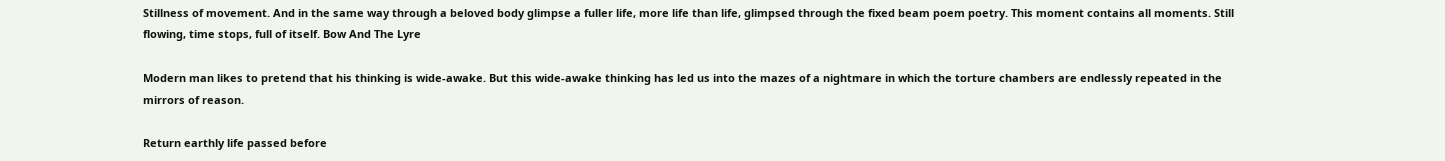Stillness of movement. And in the same way through a beloved body glimpse a fuller life, more life than life, glimpsed through the fixed beam poem poetry. This moment contains all moments. Still flowing, time stops, full of itself. Bow And The Lyre

Modern man likes to pretend that his thinking is wide-awake. But this wide-awake thinking has led us into the mazes of a nightmare in which the torture chambers are endlessly repeated in the mirrors of reason.

Return earthly life passed before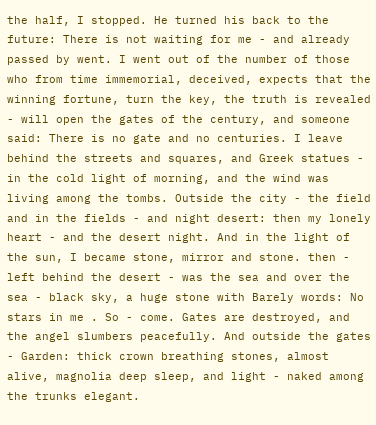the half, I stopped. He turned his back to the future: There is not waiting for me - and already passed by went. I went out of the number of those who from time immemorial, deceived, expects that the winning fortune, turn the key, the truth is revealed - will open the gates of the century, and someone said: There is no gate and no centuries. I leave behind the streets and squares, and Greek statues - in the cold light of morning, and the wind was living among the tombs. Outside the city - the field and in the fields - and night desert: then my lonely heart - and the desert night. And in the light of the sun, I became stone, mirror and stone. then - left behind the desert - was the sea and over the sea - black sky, a huge stone with Barely words: No stars in me . So - come. Gates are destroyed, and the angel slumbers peacefully. And outside the gates - Garden: thick crown breathing stones, almost alive, magnolia deep sleep, and light - naked among the trunks elegant.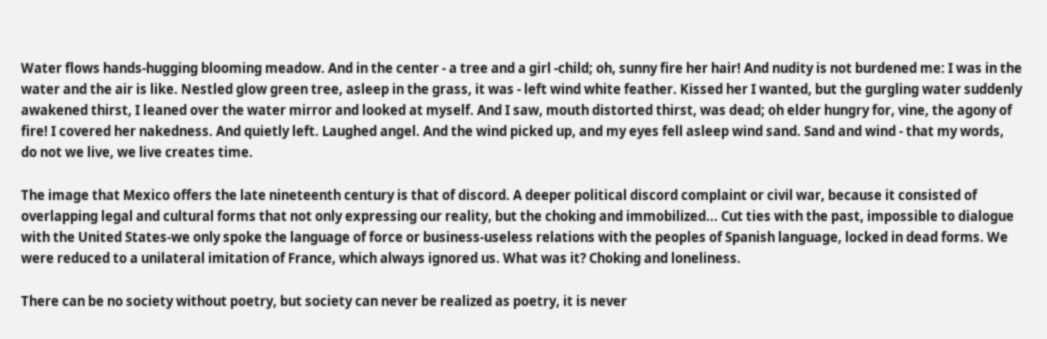Water flows hands-hugging blooming meadow. And in the center - a tree and a girl -child; oh, sunny fire her hair! And nudity is not burdened me: I was in the water and the air is like. Nestled glow green tree, asleep in the grass, it was - left wind white feather. Kissed her I wanted, but the gurgling water suddenly awakened thirst, I leaned over the water mirror and looked at myself. And I saw, mouth distorted thirst, was dead; oh elder hungry for, vine, the agony of fire! I covered her nakedness. And quietly left. Laughed angel. And the wind picked up, and my eyes fell asleep wind sand. Sand and wind - that my words, do not we live, we live creates time.

The image that Mexico offers the late nineteenth century is that of discord. A deeper political discord complaint or civil war, because it consisted of overlapping legal and cultural forms that not only expressing our reality, but the choking and immobilized... Cut ties with the past, impossible to dialogue with the United States-we only spoke the language of force or business-useless relations with the peoples of Spanish language, locked in dead forms. We were reduced to a unilateral imitation of France, which always ignored us. What was it? Choking and loneliness.

There can be no society without poetry, but society can never be realized as poetry, it is never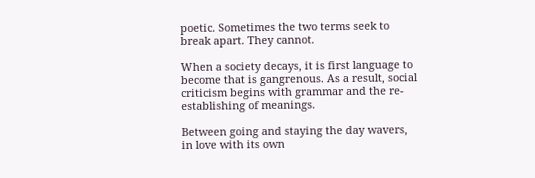poetic. Sometimes the two terms seek to break apart. They cannot.

When a society decays, it is first language to become that is gangrenous. As a result, social criticism begins with grammar and the re-establishing of meanings.

Between going and staying the day wavers, in love with its own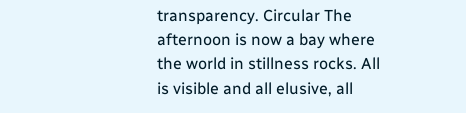transparency. Circular The afternoon is now a bay where the world in stillness rocks. All is visible and all elusive, all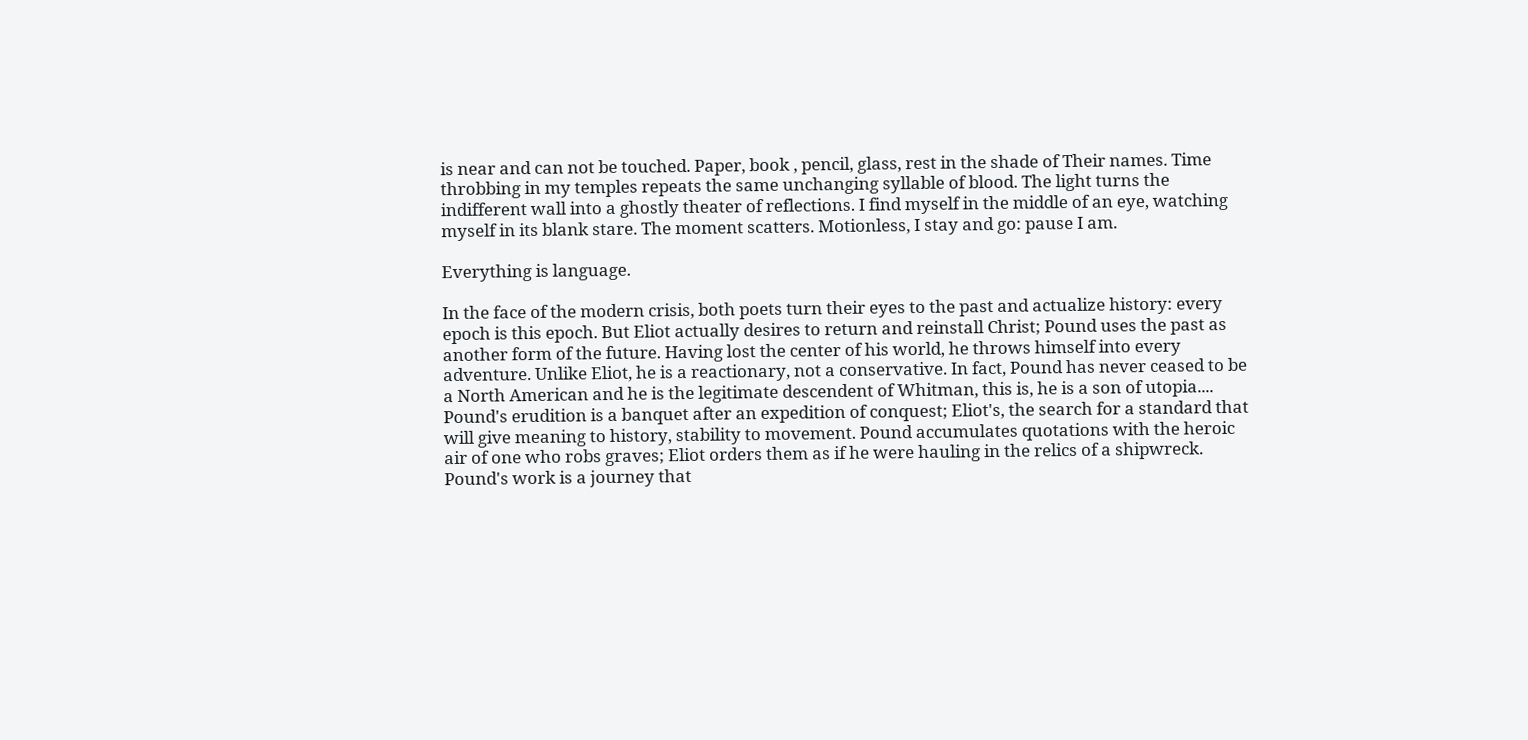is near and can not be touched. Paper, book , pencil, glass, rest in the shade of Their names. Time throbbing in my temples repeats the same unchanging syllable of blood. The light turns the indifferent wall into a ghostly theater of reflections. I find myself in the middle of an eye, watching myself in its blank stare. The moment scatters. Motionless, I stay and go: pause I am.

Everything is language.

In the face of the modern crisis, both poets turn their eyes to the past and actualize history: every epoch is this epoch. But Eliot actually desires to return and reinstall Christ; Pound uses the past as another form of the future. Having lost the center of his world, he throws himself into every adventure. Unlike Eliot, he is a reactionary, not a conservative. In fact, Pound has never ceased to be a North American and he is the legitimate descendent of Whitman, this is, he is a son of utopia.... Pound's erudition is a banquet after an expedition of conquest; Eliot's, the search for a standard that will give meaning to history, stability to movement. Pound accumulates quotations with the heroic air of one who robs graves; Eliot orders them as if he were hauling in the relics of a shipwreck. Pound's work is a journey that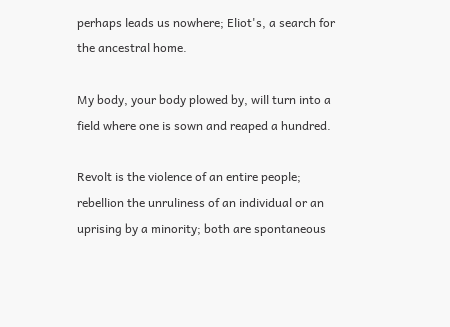perhaps leads us nowhere; Eliot's, a search for the ancestral home.

My body, your body plowed by, will turn into a field where one is sown and reaped a hundred.

Revolt is the violence of an entire people; rebellion the unruliness of an individual or an uprising by a minority; both are spontaneous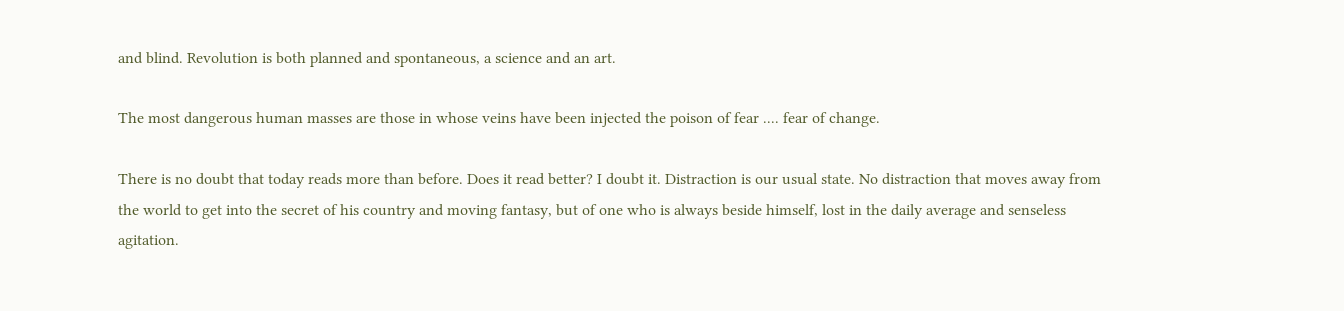and blind. Revolution is both planned and spontaneous, a science and an art.

The most dangerous human masses are those in whose veins have been injected the poison of fear .... fear of change.

There is no doubt that today reads more than before. Does it read better? I doubt it. Distraction is our usual state. No distraction that moves away from the world to get into the secret of his country and moving fantasy, but of one who is always beside himself, lost in the daily average and senseless agitation.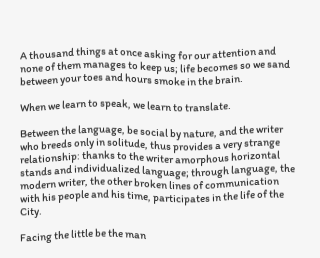A thousand things at once asking for our attention and none of them manages to keep us; life becomes so we sand between your toes and hours smoke in the brain.

When we learn to speak, we learn to translate.

Between the language, be social by nature, and the writer who breeds only in solitude, thus provides a very strange relationship: thanks to the writer amorphous horizontal stands and individualized language; through language, the modern writer, the other broken lines of communication with his people and his time, participates in the life of the City.

Facing the little be the man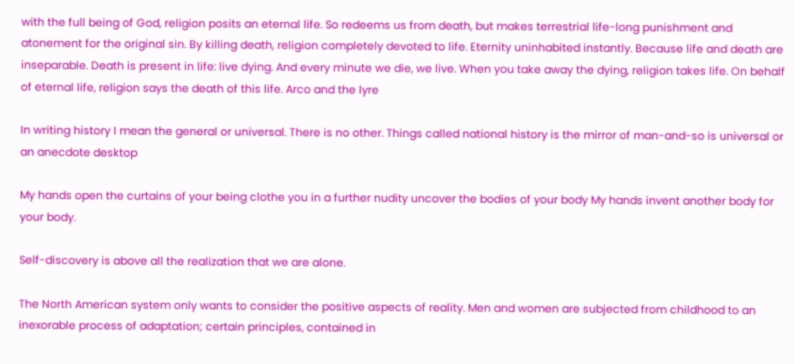with the full being of God, religion posits an eternal life. So redeems us from death, but makes terrestrial life-long punishment and atonement for the original sin. By killing death, religion completely devoted to life. Eternity uninhabited instantly. Because life and death are inseparable. Death is present in life: live dying. And every minute we die, we live. When you take away the dying, religion takes life. On behalf of eternal life, religion says the death of this life. Arco and the lyre

In writing history I mean the general or universal. There is no other. Things called national history is the mirror of man-and-so is universal or an anecdote desktop

My hands open the curtains of your being clothe you in a further nudity uncover the bodies of your body My hands invent another body for your body.

Self-discovery is above all the realization that we are alone.

The North American system only wants to consider the positive aspects of reality. Men and women are subjected from childhood to an inexorable process of adaptation; certain principles, contained in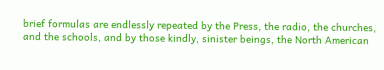brief formulas are endlessly repeated by the Press, the radio, the churches, and the schools, and by those kindly, sinister beings, the North American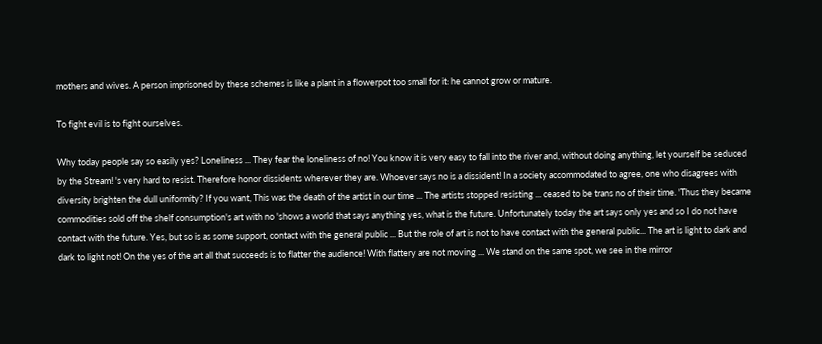mothers and wives. A person imprisoned by these schemes is like a plant in a flowerpot too small for it: he cannot grow or mature.

To fight evil is to fight ourselves.

Why today people say so easily yes? Loneliness ... They fear the loneliness of no! You know it is very easy to fall into the river and, without doing anything, let yourself be seduced by the Stream! 's very hard to resist. Therefore honor dissidents wherever they are. Whoever says no is a dissident! In a society accommodated to agree, one who disagrees with diversity brighten the dull uniformity? If you want, This was the death of the artist in our time ... The artists stopped resisting ... ceased to be trans no of their time. 'Thus they became commodities sold off the shelf consumption's art with no 'shows a world that says anything yes, what is the future. Unfortunately today the art says only yes and so I do not have contact with the future. Yes, but so is as some support, contact with the general public ... But the role of art is not to have contact with the general public... The art is light to dark and dark to light not! On the yes of the art all that succeeds is to flatter the audience! With flattery are not moving ... We stand on the same spot, we see in the mirror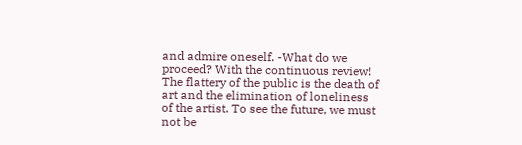and admire oneself. -What do we proceed? With the continuous review! The flattery of the public is the death of art and the elimination of loneliness of the artist. To see the future, we must not be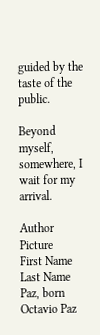guided by the taste of the public.

Beyond myself, somewhere, I wait for my arrival.

Author Picture
First Name
Last Name
Paz, born Octavio Paz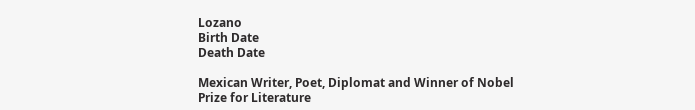Lozano
Birth Date
Death Date

Mexican Writer, Poet, Diplomat and Winner of Nobel Prize for Literature